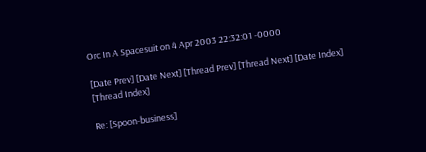Orc In A Spacesuit on 4 Apr 2003 22:32:01 -0000

[Date Prev] [Date Next] [Thread Prev] [Thread Next] [Date Index] [Thread Index]

Re: [Spoon-business]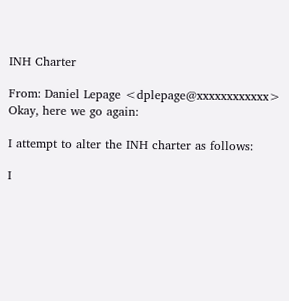INH Charter

From: Daniel Lepage <dplepage@xxxxxxxxxxxx>
Okay, here we go again:

I attempt to alter the INH charter as follows:

I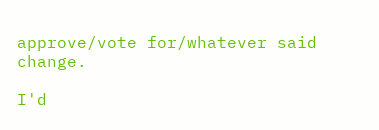approve/vote for/whatever said change.

I'd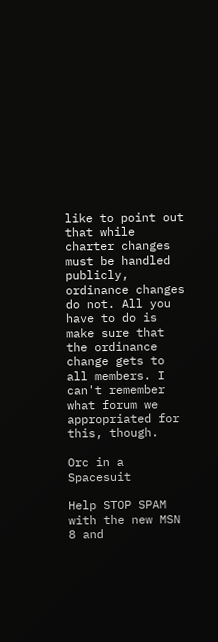like to point out that while charter changes must be handled publicly, ordinance changes do not. All you have to do is make sure that the ordinance change gets to all members. I can't remember what forum we appropriated for this, though.

Orc in a Spacesuit

Help STOP SPAM with the new MSN 8 and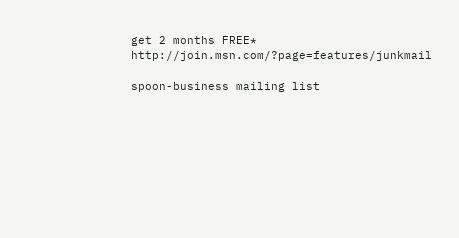get 2 months FREE* http://join.msn.com/?page=features/junkmail

spoon-business mailing list